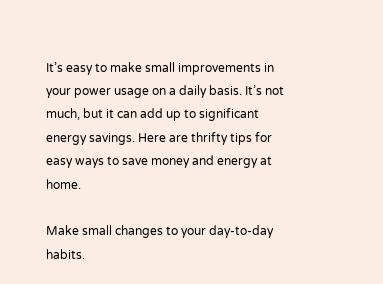It’s easy to make small improvements in your power usage on a daily basis. It’s not much, but it can add up to significant energy savings. Here are thrifty tips for easy ways to save money and energy at home.

Make small changes to your day-to-day habits.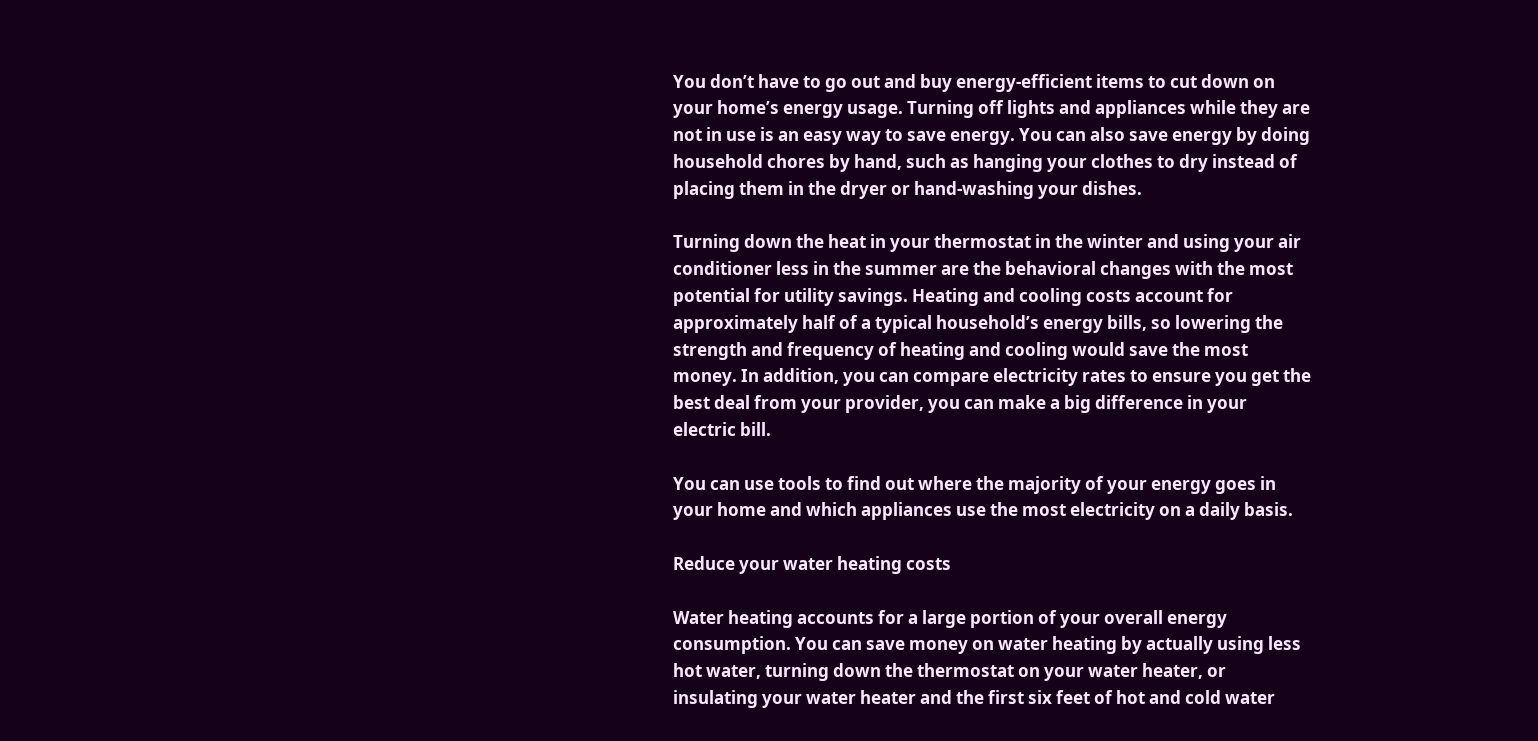You don’t have to go out and buy energy-efficient items to cut down on your home’s energy usage. Turning off lights and appliances while they are not in use is an easy way to save energy. You can also save energy by doing household chores by hand, such as hanging your clothes to dry instead of placing them in the dryer or hand-washing your dishes.

Turning down the heat in your thermostat in the winter and using your air conditioner less in the summer are the behavioral changes with the most potential for utility savings. Heating and cooling costs account for approximately half of a typical household’s energy bills, so lowering the strength and frequency of heating and cooling would save the most money. In addition, you can compare electricity rates to ensure you get the best deal from your provider, you can make a big difference in your electric bill.

You can use tools to find out where the majority of your energy goes in your home and which appliances use the most electricity on a daily basis.

Reduce your water heating costs

Water heating accounts for a large portion of your overall energy consumption. You can save money on water heating by actually using less hot water, turning down the thermostat on your water heater, or insulating your water heater and the first six feet of hot and cold water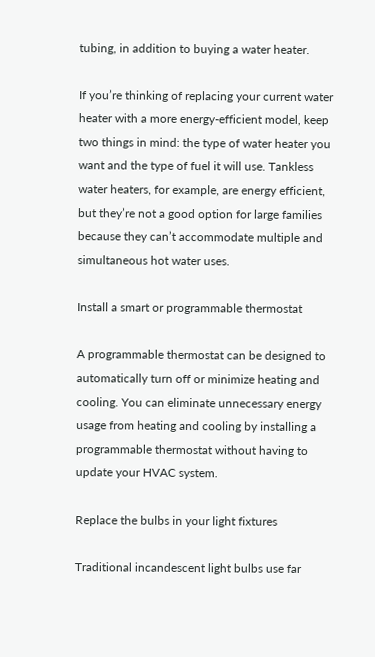tubing, in addition to buying a water heater.

If you’re thinking of replacing your current water heater with a more energy-efficient model, keep two things in mind: the type of water heater you want and the type of fuel it will use. Tankless water heaters, for example, are energy efficient, but they’re not a good option for large families because they can’t accommodate multiple and simultaneous hot water uses.

Install a smart or programmable thermostat

A programmable thermostat can be designed to automatically turn off or minimize heating and cooling. You can eliminate unnecessary energy usage from heating and cooling by installing a programmable thermostat without having to update your HVAC system.

Replace the bulbs in your light fixtures

Traditional incandescent light bulbs use far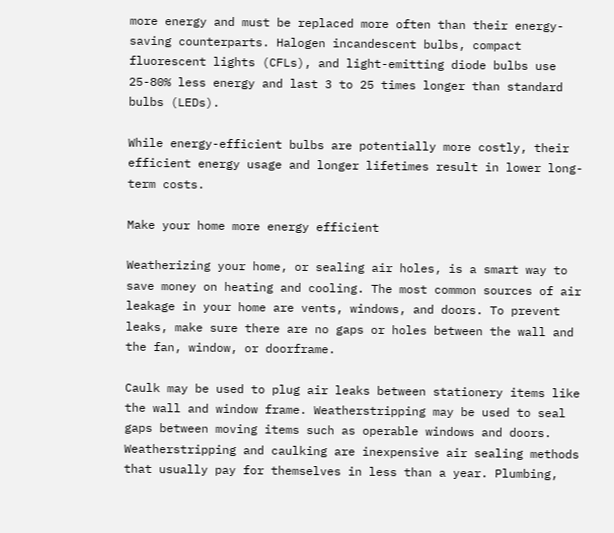more energy and must be replaced more often than their energy-saving counterparts. Halogen incandescent bulbs, compact fluorescent lights (CFLs), and light-emitting diode bulbs use 25-80% less energy and last 3 to 25 times longer than standard bulbs (LEDs).

While energy-efficient bulbs are potentially more costly, their efficient energy usage and longer lifetimes result in lower long-term costs.

Make your home more energy efficient

Weatherizing your home, or sealing air holes, is a smart way to save money on heating and cooling. The most common sources of air leakage in your home are vents, windows, and doors. To prevent leaks, make sure there are no gaps or holes between the wall and the fan, window, or doorframe.

Caulk may be used to plug air leaks between stationery items like the wall and window frame. Weatherstripping may be used to seal gaps between moving items such as operable windows and doors. Weatherstripping and caulking are inexpensive air sealing methods that usually pay for themselves in less than a year. Plumbing,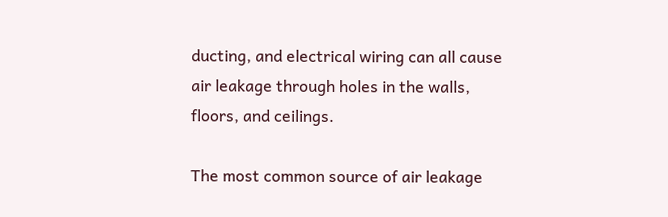ducting, and electrical wiring can all cause air leakage through holes in the walls, floors, and ceilings.

The most common source of air leakage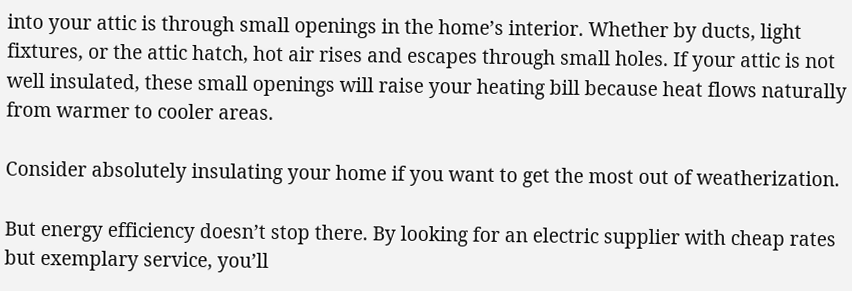into your attic is through small openings in the home’s interior. Whether by ducts, light fixtures, or the attic hatch, hot air rises and escapes through small holes. If your attic is not well insulated, these small openings will raise your heating bill because heat flows naturally from warmer to cooler areas.

Consider absolutely insulating your home if you want to get the most out of weatherization.

But energy efficiency doesn’t stop there. By looking for an electric supplier with cheap rates but exemplary service, you’ll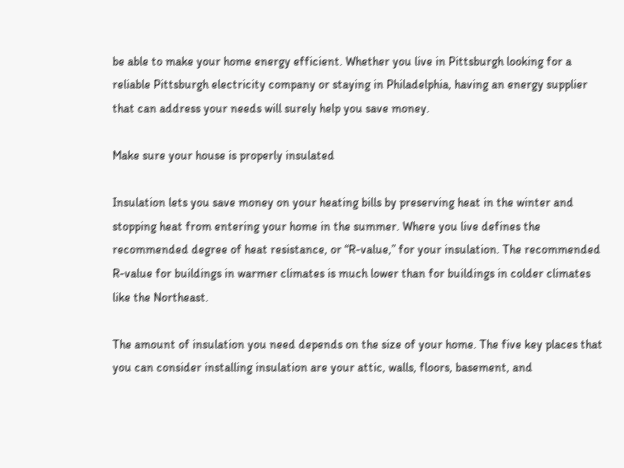be able to make your home energy efficient. Whether you live in Pittsburgh looking for a reliable Pittsburgh electricity company or staying in Philadelphia, having an energy supplier that can address your needs will surely help you save money.

Make sure your house is properly insulated

Insulation lets you save money on your heating bills by preserving heat in the winter and stopping heat from entering your home in the summer. Where you live defines the recommended degree of heat resistance, or “R-value,” for your insulation. The recommended R-value for buildings in warmer climates is much lower than for buildings in colder climates like the Northeast.

The amount of insulation you need depends on the size of your home. The five key places that you can consider installing insulation are your attic, walls, floors, basement, and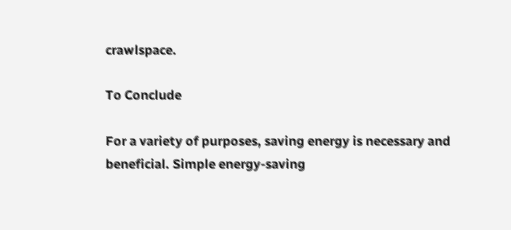crawlspace.

To Conclude

For a variety of purposes, saving energy is necessary and beneficial. Simple energy-saving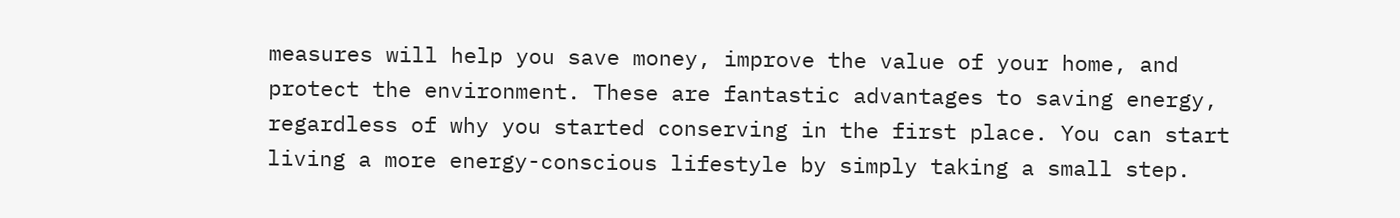measures will help you save money, improve the value of your home, and protect the environment. These are fantastic advantages to saving energy, regardless of why you started conserving in the first place. You can start living a more energy-conscious lifestyle by simply taking a small step.